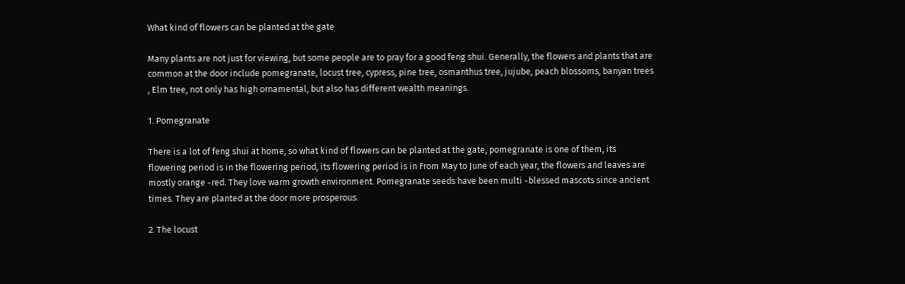What kind of flowers can be planted at the gate

Many plants are not just for viewing, but some people are to pray for a good feng shui. Generally, the flowers and plants that are common at the door include pomegranate, locust tree, cypress, pine tree, osmanthus tree, jujube, peach blossoms, banyan trees , Elm tree, not only has high ornamental, but also has different wealth meanings.

1. Pomegranate

There is a lot of feng shui at home, so what kind of flowers can be planted at the gate, pomegranate is one of them, its flowering period is in the flowering period, its flowering period is in From May to June of each year, the flowers and leaves are mostly orange -red. They love warm growth environment. Pomegranate seeds have been multi -blessed mascots since ancient times. They are planted at the door more prosperous.

2. The locust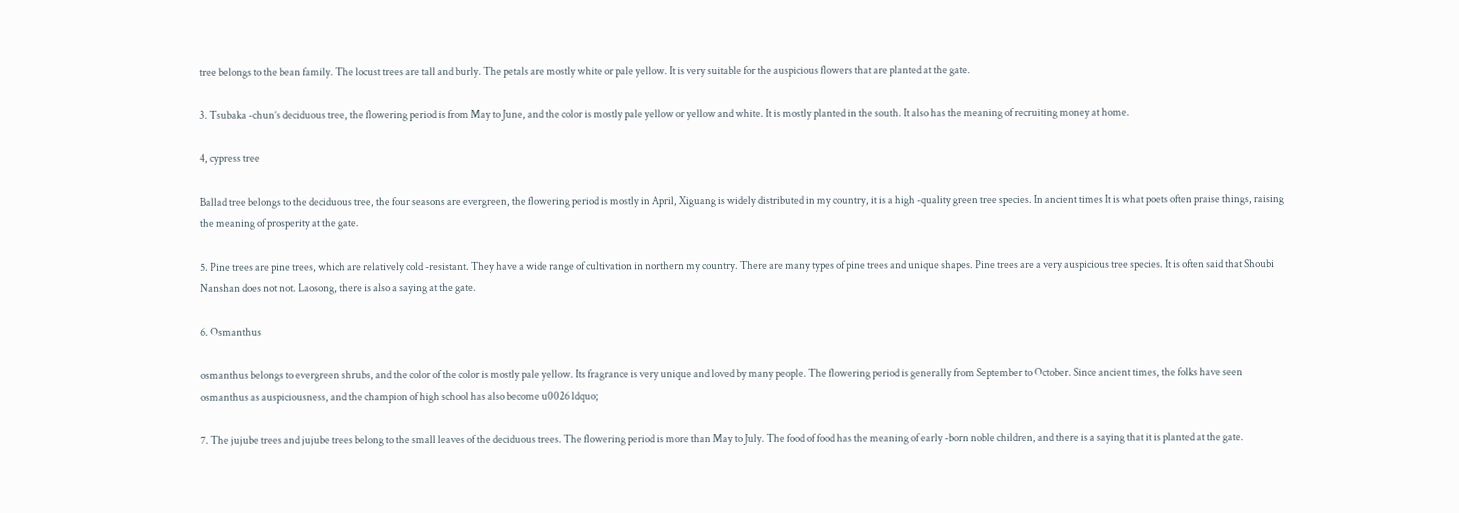tree belongs to the bean family. The locust trees are tall and burly. The petals are mostly white or pale yellow. It is very suitable for the auspicious flowers that are planted at the gate.

3. Tsubaka -chun’s deciduous tree, the flowering period is from May to June, and the color is mostly pale yellow or yellow and white. It is mostly planted in the south. It also has the meaning of recruiting money at home.

4, cypress tree

Ballad tree belongs to the deciduous tree, the four seasons are evergreen, the flowering period is mostly in April, Xiguang is widely distributed in my country, it is a high -quality green tree species. In ancient times It is what poets often praise things, raising the meaning of prosperity at the gate.

5. Pine trees are pine trees, which are relatively cold -resistant. They have a wide range of cultivation in northern my country. There are many types of pine trees and unique shapes. Pine trees are a very auspicious tree species. It is often said that Shoubi Nanshan does not not. Laosong, there is also a saying at the gate.

6. Osmanthus

osmanthus belongs to evergreen shrubs, and the color of the color is mostly pale yellow. Its fragrance is very unique and loved by many people. The flowering period is generally from September to October. Since ancient times, the folks have seen osmanthus as auspiciousness, and the champion of high school has also become u0026 ldquo;

7. The jujube trees and jujube trees belong to the small leaves of the deciduous trees. The flowering period is more than May to July. The food of food has the meaning of early -born noble children, and there is a saying that it is planted at the gate.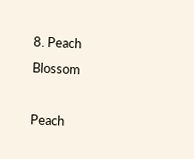8. Peach Blossom

Peach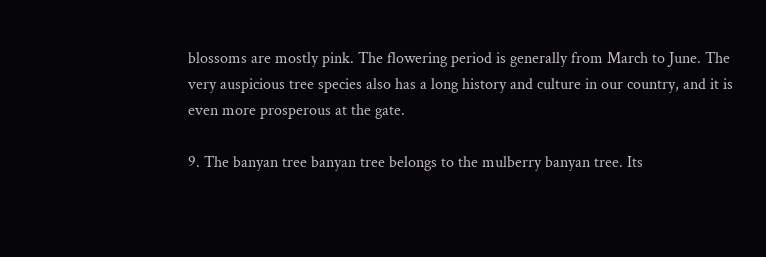blossoms are mostly pink. The flowering period is generally from March to June. The very auspicious tree species also has a long history and culture in our country, and it is even more prosperous at the gate.

9. The banyan tree banyan tree belongs to the mulberry banyan tree. Its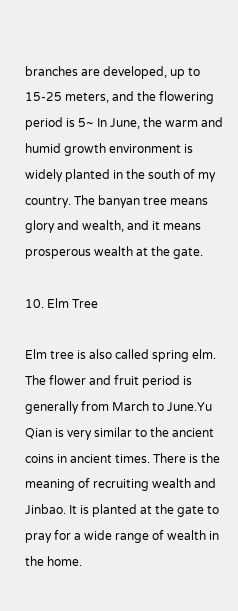branches are developed, up to 15-25 meters, and the flowering period is 5~ In June, the warm and humid growth environment is widely planted in the south of my country. The banyan tree means glory and wealth, and it means prosperous wealth at the gate.

10. Elm Tree

Elm tree is also called spring elm. The flower and fruit period is generally from March to June.Yu Qian is very similar to the ancient coins in ancient times. There is the meaning of recruiting wealth and Jinbao. It is planted at the gate to pray for a wide range of wealth in the home.